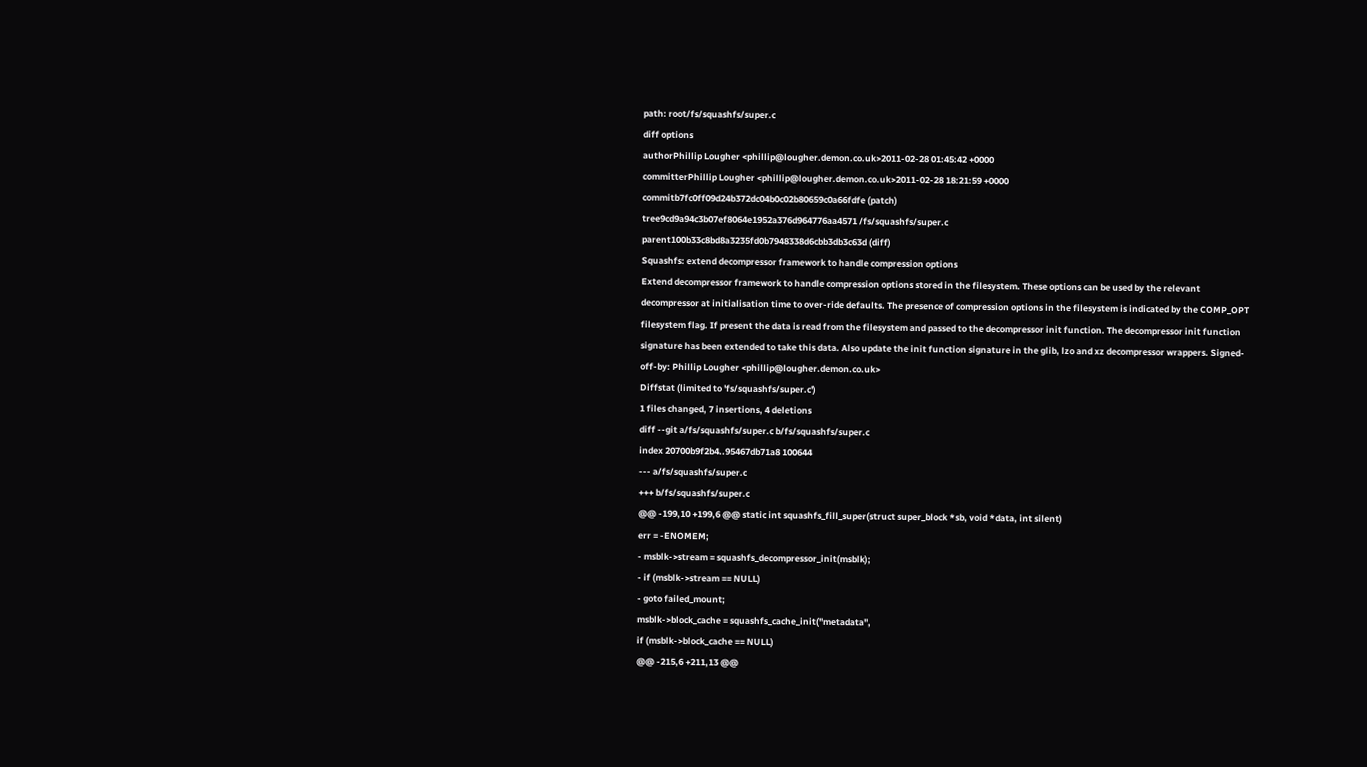path: root/fs/squashfs/super.c
diff options
authorPhillip Lougher <phillip@lougher.demon.co.uk>2011-02-28 01:45:42 +0000
committerPhillip Lougher <phillip@lougher.demon.co.uk>2011-02-28 18:21:59 +0000
commitb7fc0ff09d24b372dc04b0c02b80659c0a66fdfe (patch)
tree9cd9a94c3b07ef8064e1952a376d964776aa4571 /fs/squashfs/super.c
parent100b33c8bd8a3235fd0b7948338d6cbb3db3c63d (diff)
Squashfs: extend decompressor framework to handle compression options
Extend decompressor framework to handle compression options stored in the filesystem. These options can be used by the relevant decompressor at initialisation time to over-ride defaults. The presence of compression options in the filesystem is indicated by the COMP_OPT filesystem flag. If present the data is read from the filesystem and passed to the decompressor init function. The decompressor init function signature has been extended to take this data. Also update the init function signature in the glib, lzo and xz decompressor wrappers. Signed-off-by: Phillip Lougher <phillip@lougher.demon.co.uk>
Diffstat (limited to 'fs/squashfs/super.c')
1 files changed, 7 insertions, 4 deletions
diff --git a/fs/squashfs/super.c b/fs/squashfs/super.c
index 20700b9f2b4..95467db71a8 100644
--- a/fs/squashfs/super.c
+++ b/fs/squashfs/super.c
@@ -199,10 +199,6 @@ static int squashfs_fill_super(struct super_block *sb, void *data, int silent)
err = -ENOMEM;
- msblk->stream = squashfs_decompressor_init(msblk);
- if (msblk->stream == NULL)
- goto failed_mount;
msblk->block_cache = squashfs_cache_init("metadata",
if (msblk->block_cache == NULL)
@@ -215,6 +211,13 @@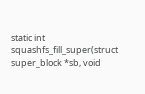static int squashfs_fill_super(struct super_block *sb, void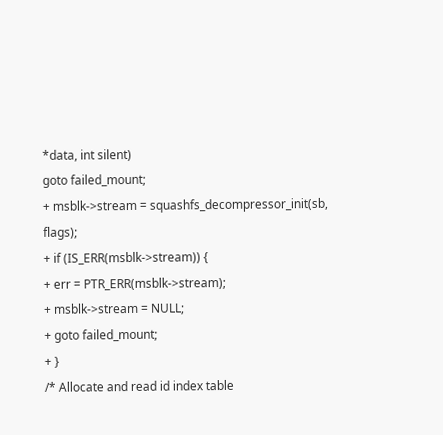*data, int silent)
goto failed_mount;
+ msblk->stream = squashfs_decompressor_init(sb, flags);
+ if (IS_ERR(msblk->stream)) {
+ err = PTR_ERR(msblk->stream);
+ msblk->stream = NULL;
+ goto failed_mount;
+ }
/* Allocate and read id index table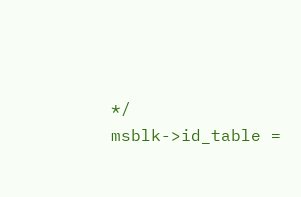*/
msblk->id_table =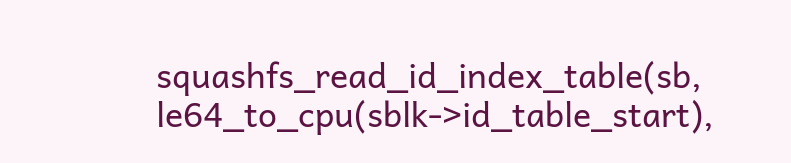squashfs_read_id_index_table(sb,
le64_to_cpu(sblk->id_table_start),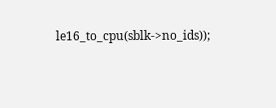le16_to_cpu(sblk->no_ids));